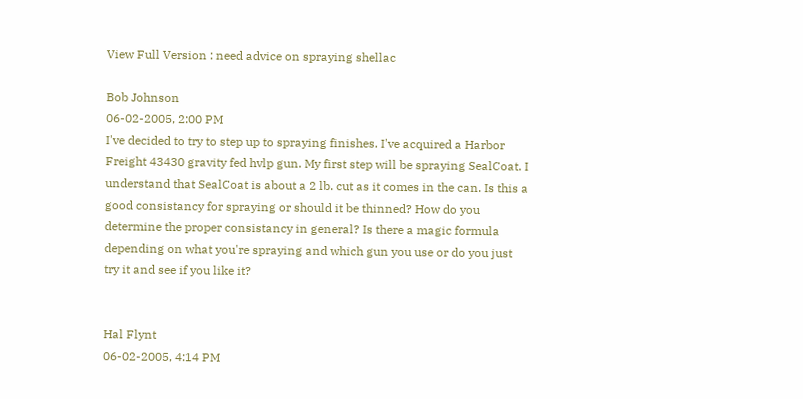View Full Version : need advice on spraying shellac

Bob Johnson
06-02-2005, 2:00 PM
I've decided to try to step up to spraying finishes. I've acquired a Harbor Freight 43430 gravity fed hvlp gun. My first step will be spraying SealCoat. I understand that SealCoat is about a 2 lb. cut as it comes in the can. Is this a good consistancy for spraying or should it be thinned? How do you determine the proper consistancy in general? Is there a magic formula depending on what you're spraying and which gun you use or do you just try it and see if you like it?


Hal Flynt
06-02-2005, 4:14 PM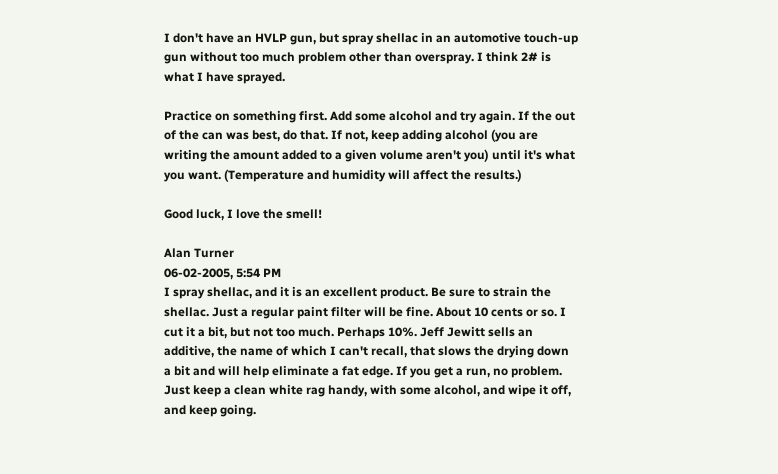I don't have an HVLP gun, but spray shellac in an automotive touch-up gun without too much problem other than overspray. I think 2# is what I have sprayed.

Practice on something first. Add some alcohol and try again. If the out of the can was best, do that. If not, keep adding alcohol (you are writing the amount added to a given volume aren't you) until it's what you want. (Temperature and humidity will affect the results.)

Good luck, I love the smell!

Alan Turner
06-02-2005, 5:54 PM
I spray shellac, and it is an excellent product. Be sure to strain the shellac. Just a regular paint filter will be fine. About 10 cents or so. I cut it a bit, but not too much. Perhaps 10%. Jeff Jewitt sells an additive, the name of which I can't recall, that slows the drying down a bit and will help eliminate a fat edge. If you get a run, no problem. Just keep a clean white rag handy, with some alcohol, and wipe it off, and keep going.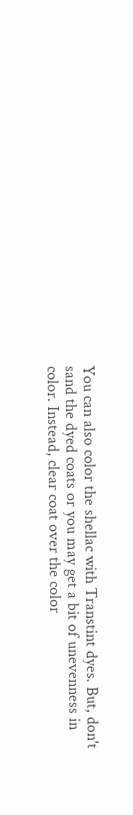You can also color the shellac with Transtint dyes. But, don't sand the dyed coats or you may get a bit of unevenness in color. Instead, clear coat over the color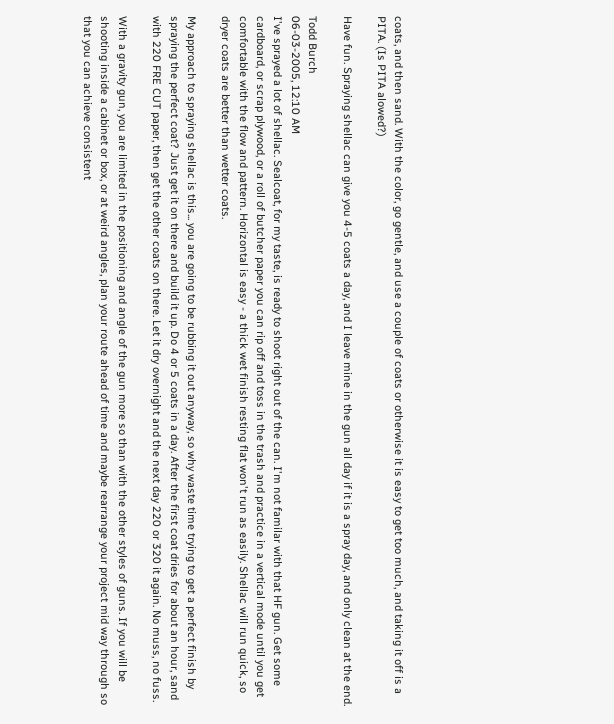coats, and then sand. With the color, go gentle, and use a couple of coats or otherwise it is easy to get too much, and taking it off is a PITA. (Is PITA alowed?)

Have fun. Spraying shellac can give you 4-5 coats a day, and I leave mine in the gun all day if it is a spray day, and only clean at the end.

Todd Burch
06-03-2005, 12:10 AM
I've sprayed a lot of shellac. Sealcoat, for my taste, is ready to shoot right out of the can. I'm not familar with that HF gun. Get some cardboard, or scrap plywood, or a roll of butcher paper you can rip off and toss in the trash and practice in a vertical mode until you get comfortable with the flow and pattern. Horizontal is easy - a thick wet finish resting flat won't run as easily. Shellac will run quick, so dryer coats are better than wetter coats.

My approach to spraying shellac is this... you are going to be rubbing it out anyway, so why waste time trying to get a perfect finish by spraying the perfect coat? Just get it on there and build it up. Do 4 or 5 coats in a day. After the first coat dries for about an hour, sand with 220 FRE CUT paper, then get the other coats on there. Let it dry overnight and the next day 220 or 320 it again. No muss, no fuss.

With a gravity gun, you are limited in the positioning and angle of the gun more so than with the other styles of guns. If you will be shooting inside a cabinet or box, or at weird angles, plan your route ahead of time and maybe rearrange your project mid way through so that you can achieve consistent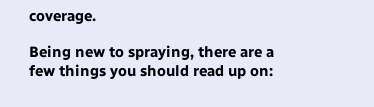coverage.

Being new to spraying, there are a few things you should read up on: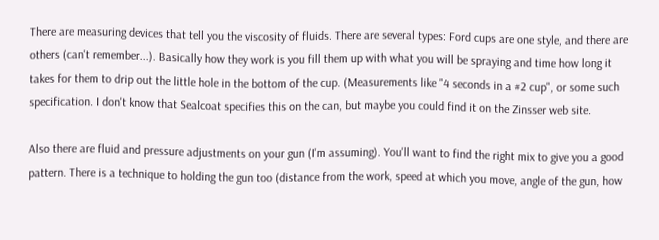There are measuring devices that tell you the viscosity of fluids. There are several types: Ford cups are one style, and there are others (can't remember...). Basically how they work is you fill them up with what you will be spraying and time how long it takes for them to drip out the little hole in the bottom of the cup. (Measurements like "4 seconds in a #2 cup", or some such specification. I don't know that Sealcoat specifies this on the can, but maybe you could find it on the Zinsser web site.

Also there are fluid and pressure adjustments on your gun (I'm assuming). You'll want to find the right mix to give you a good pattern. There is a technique to holding the gun too (distance from the work, speed at which you move, angle of the gun, how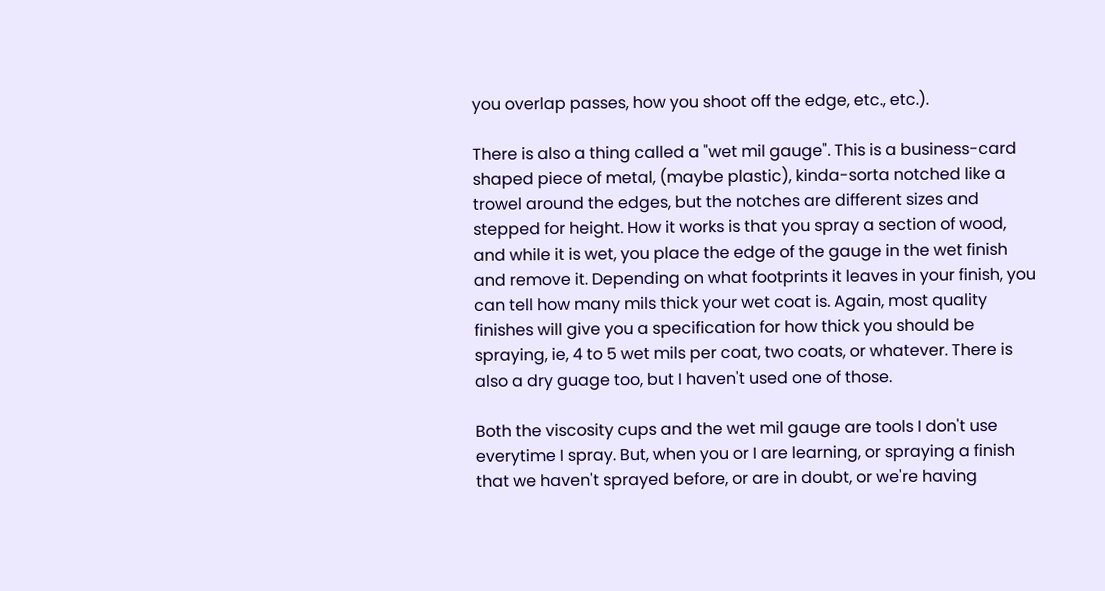you overlap passes, how you shoot off the edge, etc., etc.).

There is also a thing called a "wet mil gauge". This is a business-card shaped piece of metal, (maybe plastic), kinda-sorta notched like a trowel around the edges, but the notches are different sizes and stepped for height. How it works is that you spray a section of wood, and while it is wet, you place the edge of the gauge in the wet finish and remove it. Depending on what footprints it leaves in your finish, you can tell how many mils thick your wet coat is. Again, most quality finishes will give you a specification for how thick you should be spraying, ie, 4 to 5 wet mils per coat, two coats, or whatever. There is also a dry guage too, but I haven't used one of those.

Both the viscosity cups and the wet mil gauge are tools I don't use everytime I spray. But, when you or I are learning, or spraying a finish that we haven't sprayed before, or are in doubt, or we're having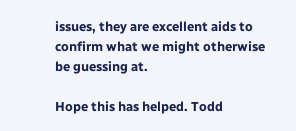issues, they are excellent aids to confirm what we might otherwise be guessing at.

Hope this has helped. Todd